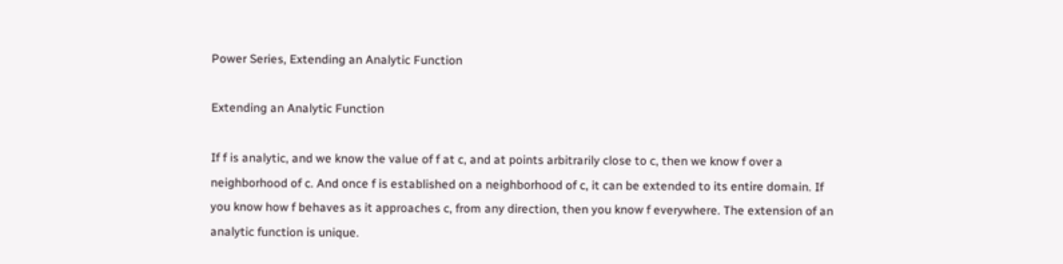Power Series, Extending an Analytic Function

Extending an Analytic Function

If f is analytic, and we know the value of f at c, and at points arbitrarily close to c, then we know f over a neighborhood of c. And once f is established on a neighborhood of c, it can be extended to its entire domain. If you know how f behaves as it approaches c, from any direction, then you know f everywhere. The extension of an analytic function is unique.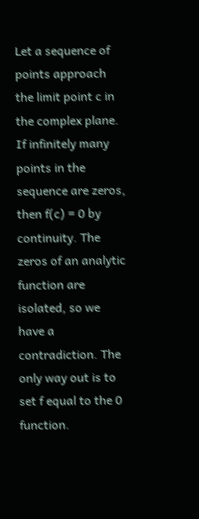Let a sequence of points approach the limit point c in the complex plane. If infinitely many points in the sequence are zeros, then f(c) = 0 by continuity. The zeros of an analytic function are isolated, so we have a contradiction. The only way out is to set f equal to the 0 function.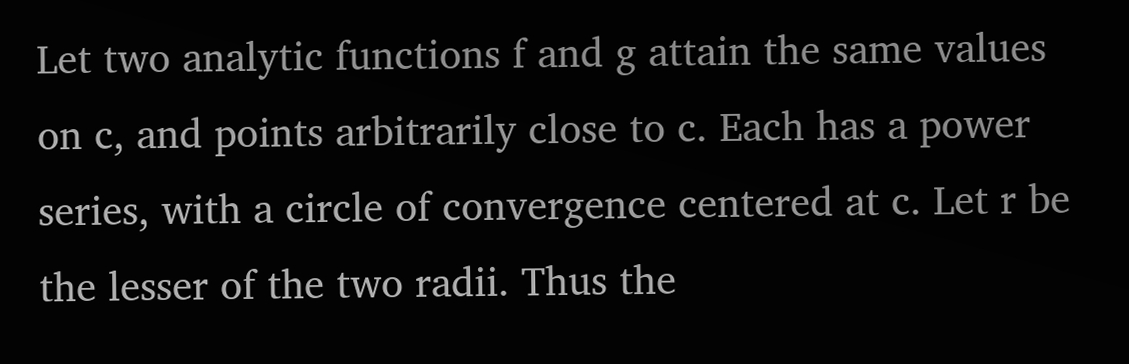Let two analytic functions f and g attain the same values on c, and points arbitrarily close to c. Each has a power series, with a circle of convergence centered at c. Let r be the lesser of the two radii. Thus the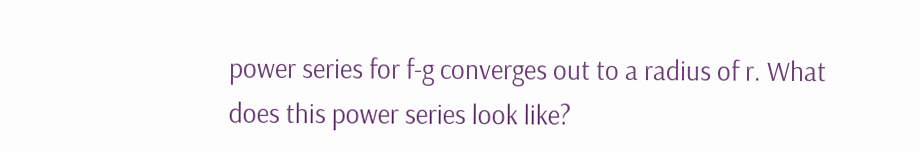power series for f-g converges out to a radius of r. What does this power series look like?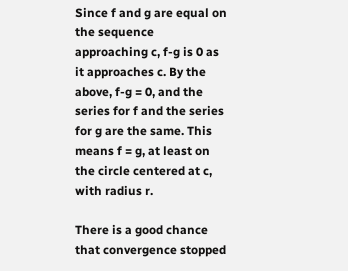Since f and g are equal on the sequence approaching c, f-g is 0 as it approaches c. By the above, f-g = 0, and the series for f and the series for g are the same. This means f = g, at least on the circle centered at c, with radius r.

There is a good chance that convergence stopped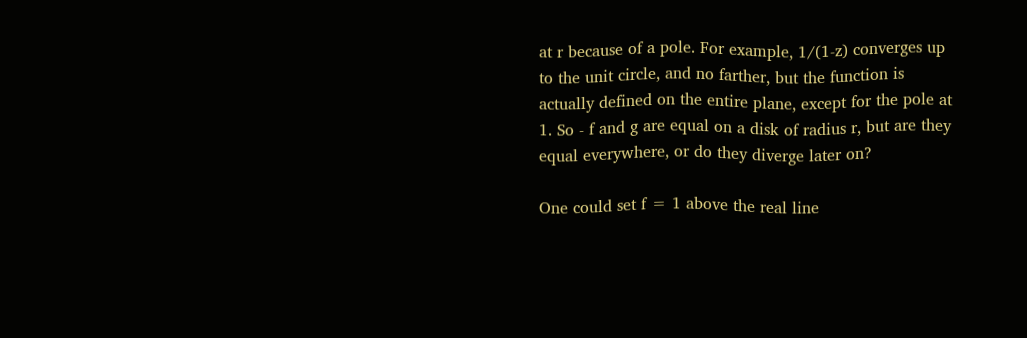at r because of a pole. For example, 1/(1-z) converges up to the unit circle, and no farther, but the function is actually defined on the entire plane, except for the pole at 1. So - f and g are equal on a disk of radius r, but are they equal everywhere, or do they diverge later on?

One could set f = 1 above the real line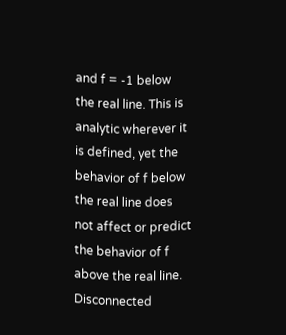and f = -1 below the real line. This is analytic wherever it is defined, yet the behavior of f below the real line does not affect or predict the behavior of f above the real line. Disconnected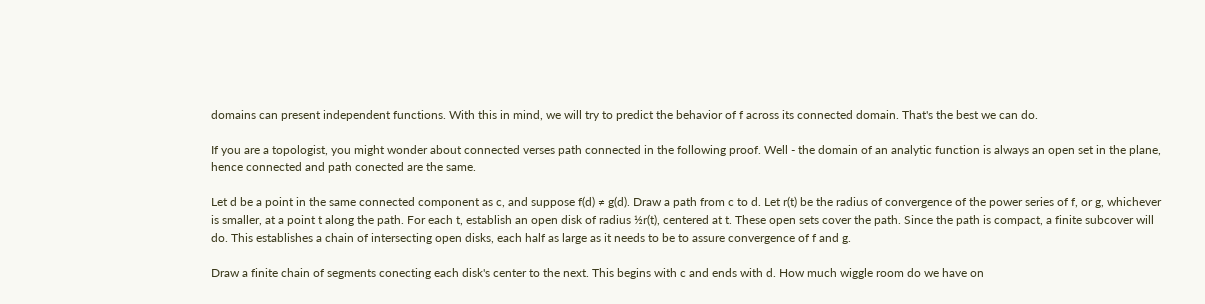domains can present independent functions. With this in mind, we will try to predict the behavior of f across its connected domain. That's the best we can do.

If you are a topologist, you might wonder about connected verses path connected in the following proof. Well - the domain of an analytic function is always an open set in the plane, hence connected and path conected are the same.

Let d be a point in the same connected component as c, and suppose f(d) ≠ g(d). Draw a path from c to d. Let r(t) be the radius of convergence of the power series of f, or g, whichever is smaller, at a point t along the path. For each t, establish an open disk of radius ½r(t), centered at t. These open sets cover the path. Since the path is compact, a finite subcover will do. This establishes a chain of intersecting open disks, each half as large as it needs to be to assure convergence of f and g.

Draw a finite chain of segments conecting each disk's center to the next. This begins with c and ends with d. How much wiggle room do we have on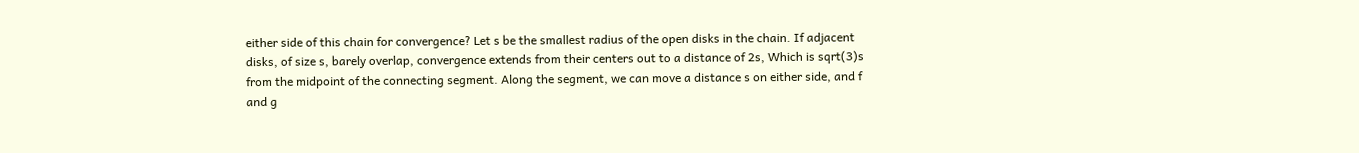either side of this chain for convergence? Let s be the smallest radius of the open disks in the chain. If adjacent disks, of size s, barely overlap, convergence extends from their centers out to a distance of 2s, Which is sqrt(3)s from the midpoint of the connecting segment. Along the segment, we can move a distance s on either side, and f and g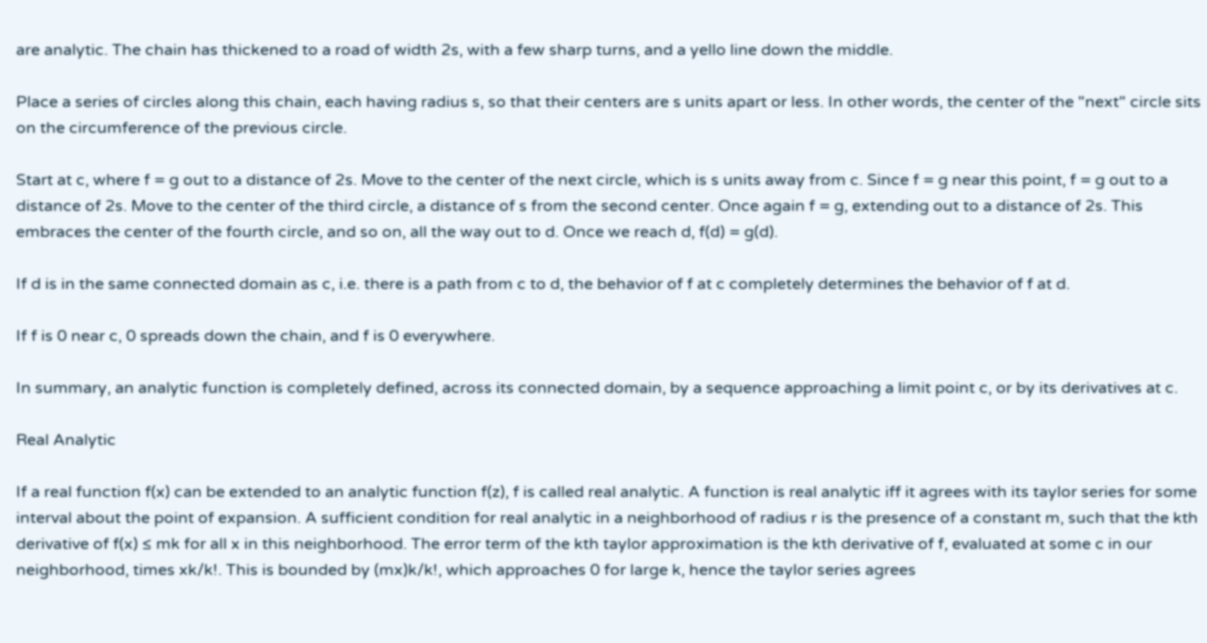are analytic. The chain has thickened to a road of width 2s, with a few sharp turns, and a yello line down the middle.

Place a series of circles along this chain, each having radius s, so that their centers are s units apart or less. In other words, the center of the "next" circle sits on the circumference of the previous circle.

Start at c, where f = g out to a distance of 2s. Move to the center of the next circle, which is s units away from c. Since f = g near this point, f = g out to a distance of 2s. Move to the center of the third circle, a distance of s from the second center. Once again f = g, extending out to a distance of 2s. This embraces the center of the fourth circle, and so on, all the way out to d. Once we reach d, f(d) = g(d).

If d is in the same connected domain as c, i.e. there is a path from c to d, the behavior of f at c completely determines the behavior of f at d.

If f is 0 near c, 0 spreads down the chain, and f is 0 everywhere.

In summary, an analytic function is completely defined, across its connected domain, by a sequence approaching a limit point c, or by its derivatives at c.

Real Analytic

If a real function f(x) can be extended to an analytic function f(z), f is called real analytic. A function is real analytic iff it agrees with its taylor series for some interval about the point of expansion. A sufficient condition for real analytic in a neighborhood of radius r is the presence of a constant m, such that the kth derivative of f(x) ≤ mk for all x in this neighborhood. The error term of the kth taylor approximation is the kth derivative of f, evaluated at some c in our neighborhood, times xk/k!. This is bounded by (mx)k/k!, which approaches 0 for large k, hence the taylor series agrees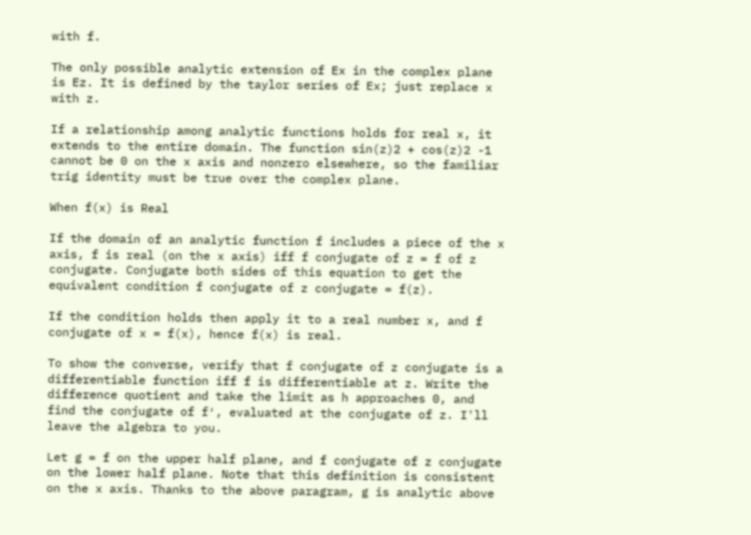with f.

The only possible analytic extension of Ex in the complex plane is Ez. It is defined by the taylor series of Ex; just replace x with z.

If a relationship among analytic functions holds for real x, it extends to the entire domain. The function sin(z)2 + cos(z)2 -1 cannot be 0 on the x axis and nonzero elsewhere, so the familiar trig identity must be true over the complex plane.

When f(x) is Real

If the domain of an analytic function f includes a piece of the x axis, f is real (on the x axis) iff f conjugate of z = f of z conjugate. Conjugate both sides of this equation to get the equivalent condition f conjugate of z conjugate = f(z).

If the condition holds then apply it to a real number x, and f conjugate of x = f(x), hence f(x) is real.

To show the converse, verify that f conjugate of z conjugate is a differentiable function iff f is differentiable at z. Write the difference quotient and take the limit as h approaches 0, and find the conjugate of f′, evaluated at the conjugate of z. I'll leave the algebra to you.

Let g = f on the upper half plane, and f conjugate of z conjugate on the lower half plane. Note that this definition is consistent on the x axis. Thanks to the above paragram, g is analytic above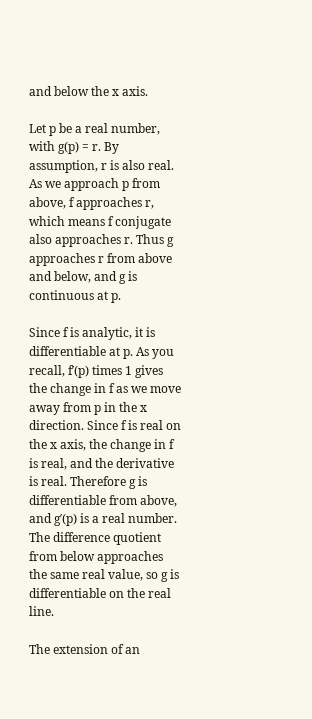and below the x axis.

Let p be a real number, with g(p) = r. By assumption, r is also real. As we approach p from above, f approaches r, which means f conjugate also approaches r. Thus g approaches r from above and below, and g is continuous at p.

Since f is analytic, it is differentiable at p. As you recall, f′(p) times 1 gives the change in f as we move away from p in the x direction. Since f is real on the x axis, the change in f is real, and the derivative is real. Therefore g is differentiable from above, and g′(p) is a real number. The difference quotient from below approaches the same real value, so g is differentiable on the real line.

The extension of an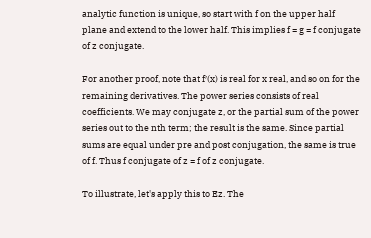analytic function is unique, so start with f on the upper half plane and extend to the lower half. This implies f = g = f conjugate of z conjugate.

For another proof, note that f′(x) is real for x real, and so on for the remaining derivatives. The power series consists of real coefficients. We may conjugate z, or the partial sum of the power series out to the nth term; the result is the same. Since partial sums are equal under pre and post conjugation, the same is true of f. Thus f conjugate of z = f of z conjugate.

To illustrate, let's apply this to Ez. The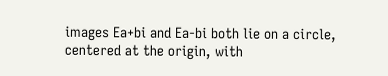images Ea+bi and Ea-bi both lie on a circle, centered at the origin, with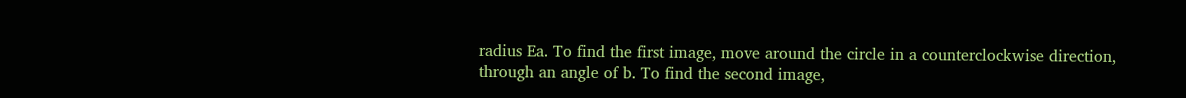radius Ea. To find the first image, move around the circle in a counterclockwise direction, through an angle of b. To find the second image,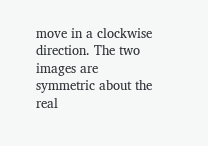move in a clockwise direction. The two images are symmetric about the real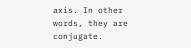axis. In other words, they are conjugate.